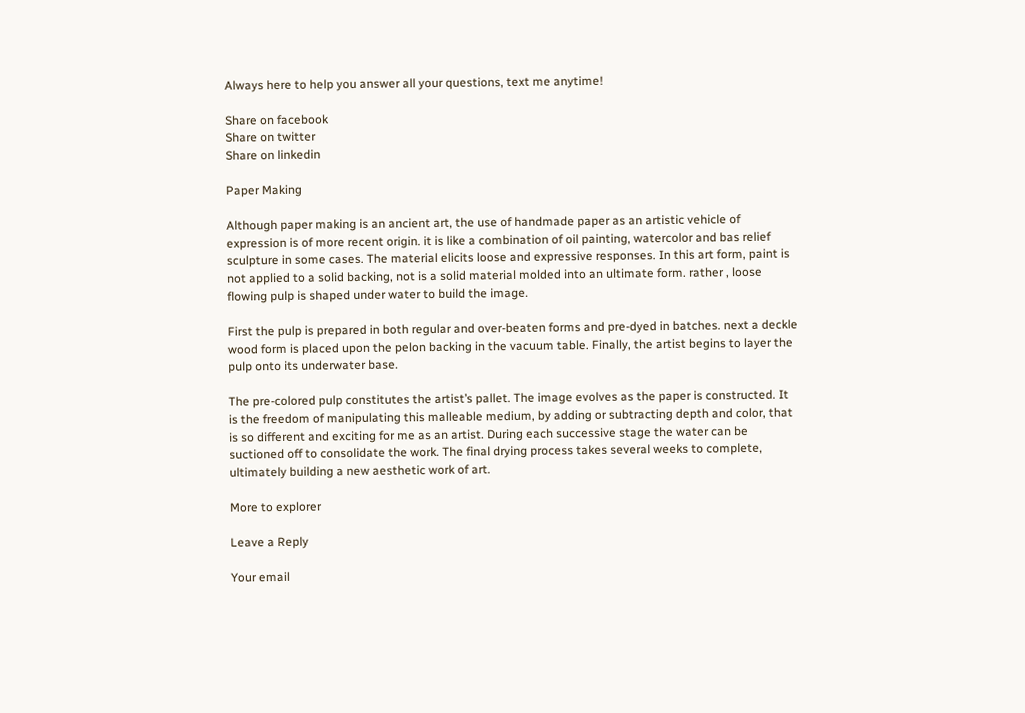Always here to help you answer all your questions, text me anytime!

Share on facebook
Share on twitter
Share on linkedin

Paper Making

Although paper making is an ancient art, the use of handmade paper as an artistic vehicle of expression is of more recent origin. it is like a combination of oil painting, watercolor and bas relief sculpture in some cases. The material elicits loose and expressive responses. In this art form, paint is not applied to a solid backing, not is a solid material molded into an ultimate form. rather , loose flowing pulp is shaped under water to build the image.

First the pulp is prepared in both regular and over-beaten forms and pre-dyed in batches. next a deckle wood form is placed upon the pelon backing in the vacuum table. Finally, the artist begins to layer the pulp onto its underwater base.

The pre-colored pulp constitutes the artist’s pallet. The image evolves as the paper is constructed. It is the freedom of manipulating this malleable medium, by adding or subtracting depth and color, that is so different and exciting for me as an artist. During each successive stage the water can be suctioned off to consolidate the work. The final drying process takes several weeks to complete, ultimately building a new aesthetic work of art.

More to explorer

Leave a Reply

Your email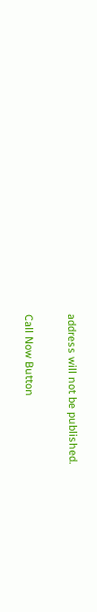address will not be published.

Call Now Button